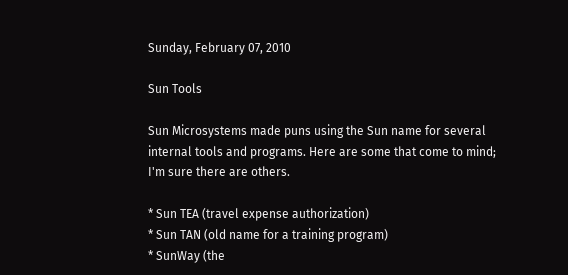Sunday, February 07, 2010

Sun Tools

Sun Microsystems made puns using the Sun name for several internal tools and programs. Here are some that come to mind; I'm sure there are others.

* Sun TEA (travel expense authorization)
* Sun TAN (old name for a training program)
* SunWay (the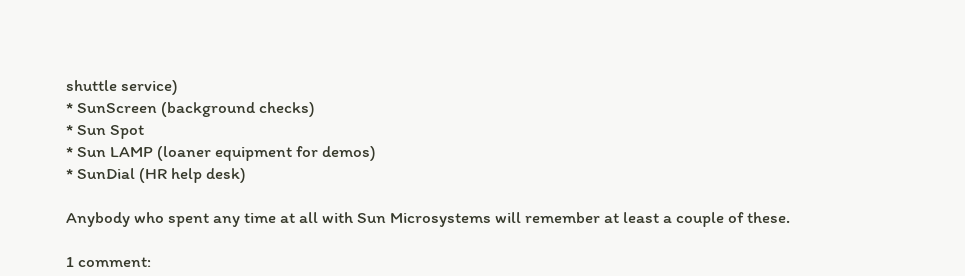shuttle service)
* SunScreen (background checks)
* Sun Spot
* Sun LAMP (loaner equipment for demos)
* SunDial (HR help desk)

Anybody who spent any time at all with Sun Microsystems will remember at least a couple of these.

1 comment: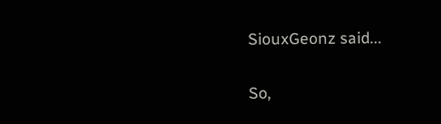SiouxGeonz said...

So,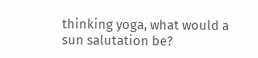thinking yoga, what would a sun salutation be?